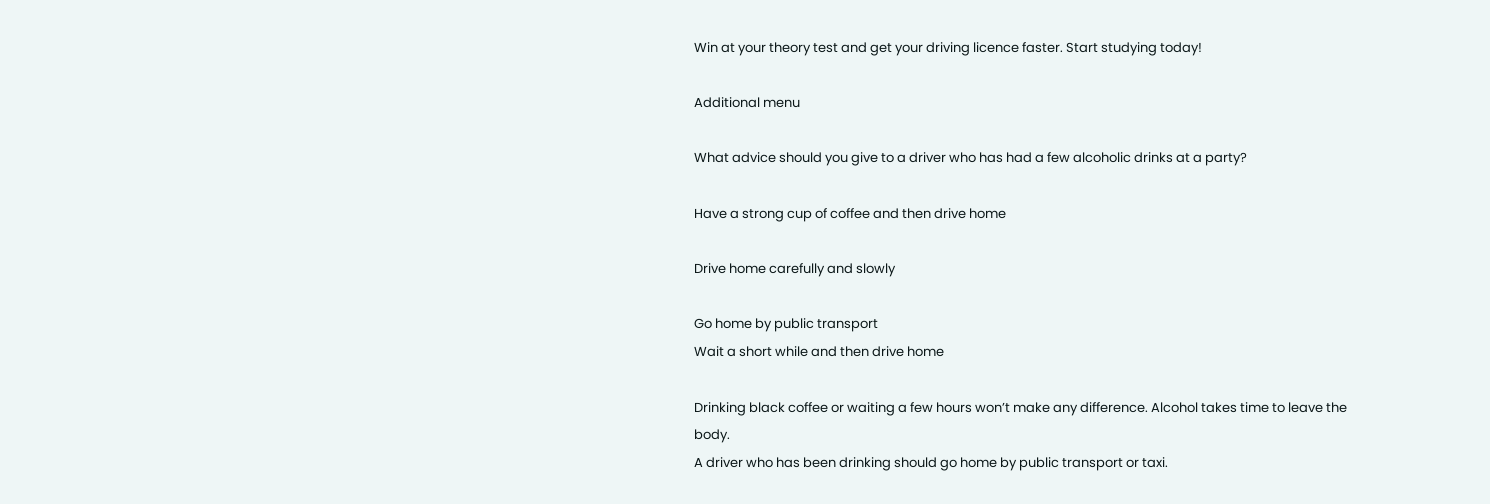Win at your theory test and get your driving licence faster. Start studying today!

Additional menu

What advice should you give to a driver who has had a few alcoholic drinks at a party?

Have a strong cup of coffee and then drive home

Drive home carefully and slowly

Go home by public transport
Wait a short while and then drive home

Drinking black coffee or waiting a few hours won’t make any difference. Alcohol takes time to leave the body.
A driver who has been drinking should go home by public transport or taxi.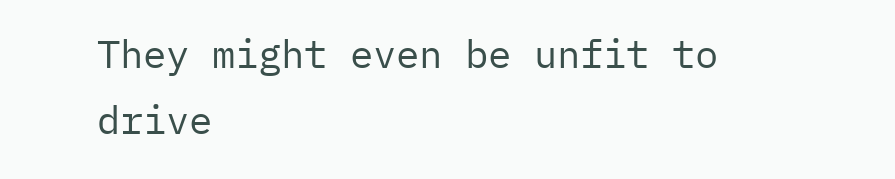They might even be unfit to drive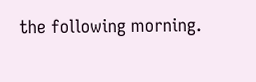the following morning.